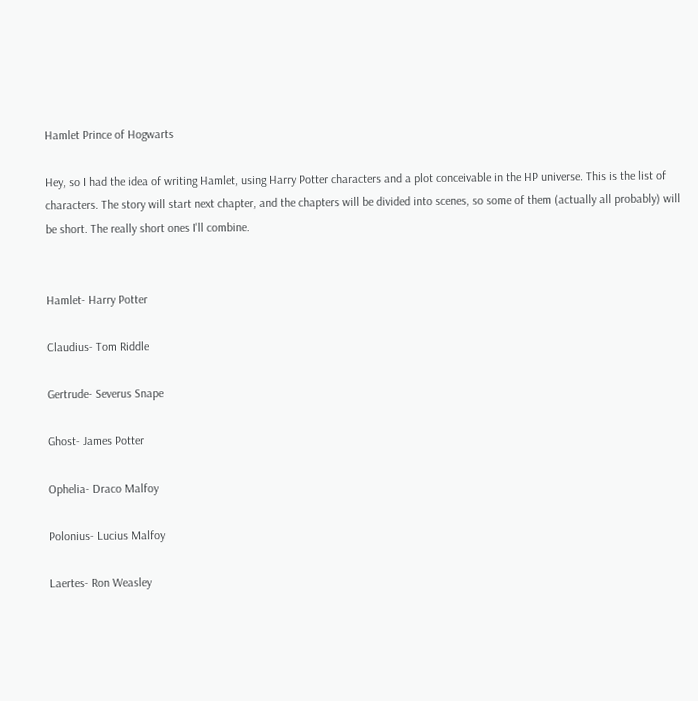Hamlet Prince of Hogwarts

Hey, so I had the idea of writing Hamlet, using Harry Potter characters and a plot conceivable in the HP universe. This is the list of characters. The story will start next chapter, and the chapters will be divided into scenes, so some of them (actually all probably) will be short. The really short ones I'll combine.


Hamlet- Harry Potter

Claudius- Tom Riddle

Gertrude- Severus Snape

Ghost- James Potter

Ophelia- Draco Malfoy

Polonius- Lucius Malfoy

Laertes- Ron Weasley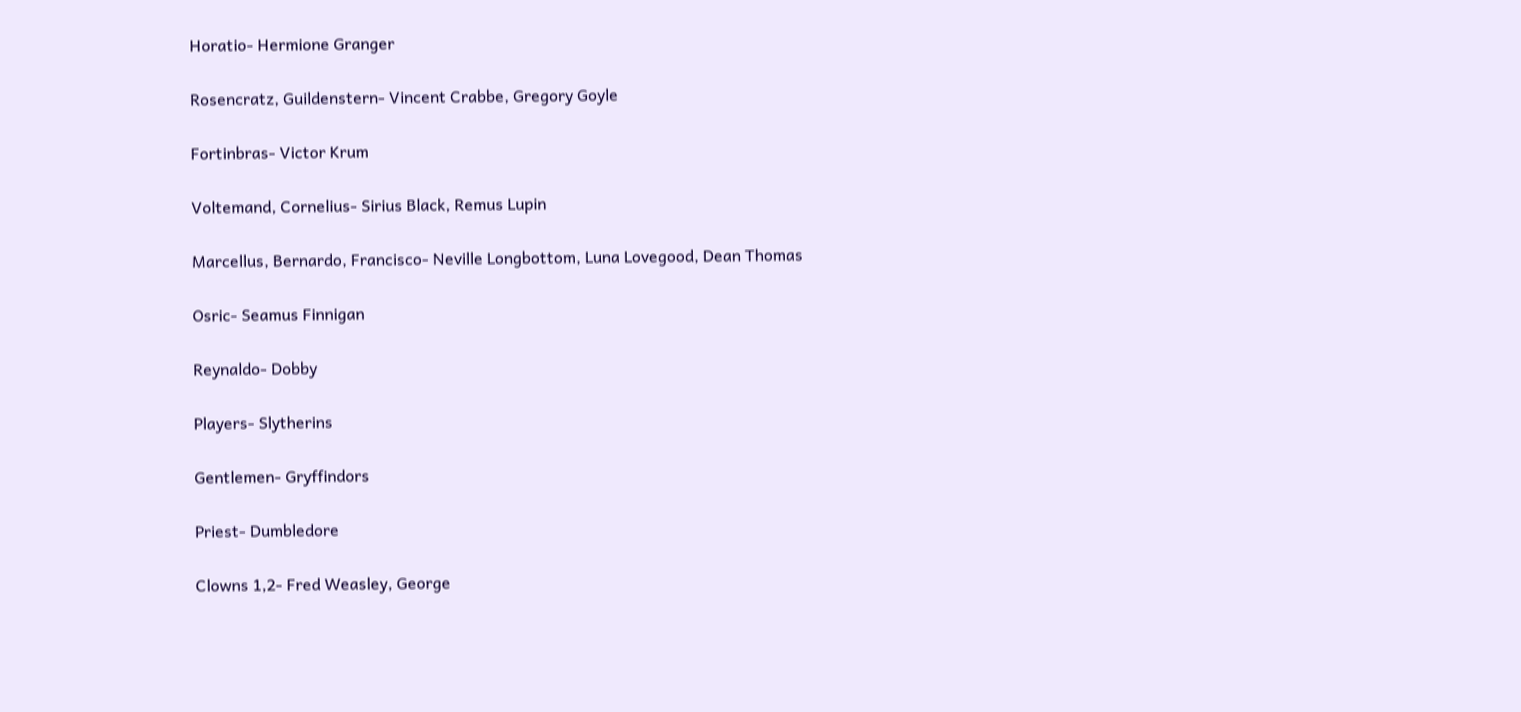Horatio- Hermione Granger

Rosencratz, Guildenstern- Vincent Crabbe, Gregory Goyle

Fortinbras- Victor Krum

Voltemand, Cornelius- Sirius Black, Remus Lupin

Marcellus, Bernardo, Francisco- Neville Longbottom, Luna Lovegood, Dean Thomas

Osric- Seamus Finnigan

Reynaldo- Dobby

Players- Slytherins

Gentlemen- Gryffindors

Priest- Dumbledore

Clowns 1,2- Fred Weasley, George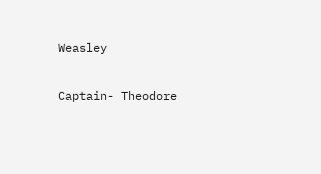Weasley

Captain- Theodore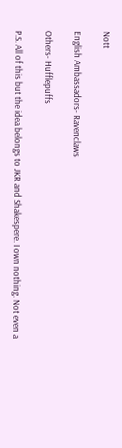Nott

English Ambassadors- Ravenclaws

Others- Hufflepuffs

P.S. All of this but the idea belongs to JKR and Shakespere. I own nothing. Not even a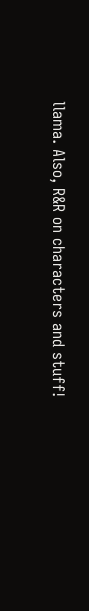llama. Also, R&R on characters and stuff!